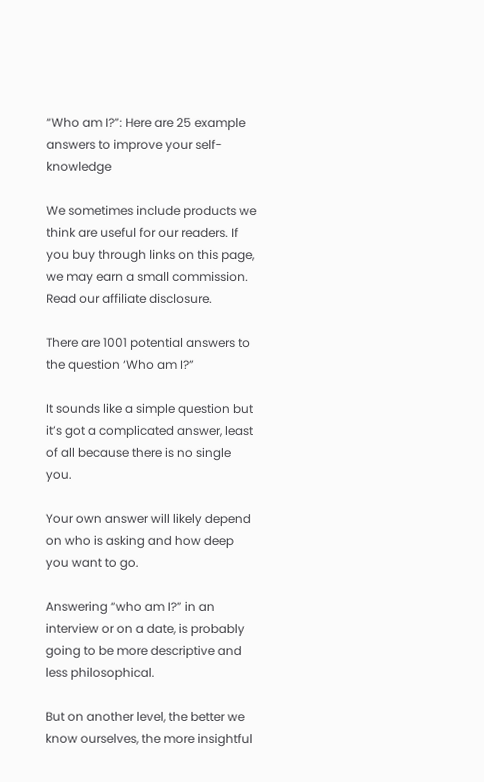“Who am I?”: Here are 25 example answers to improve your self-knowledge

We sometimes include products we think are useful for our readers. If you buy through links on this page, we may earn a small commission. Read our affiliate disclosure.

There are 1001 potential answers to the question ‘Who am I?”

It sounds like a simple question but it’s got a complicated answer, least of all because there is no single you.

Your own answer will likely depend on who is asking and how deep you want to go.

Answering “who am I?” in an interview or on a date, is probably going to be more descriptive and less philosophical.

But on another level, the better we know ourselves, the more insightful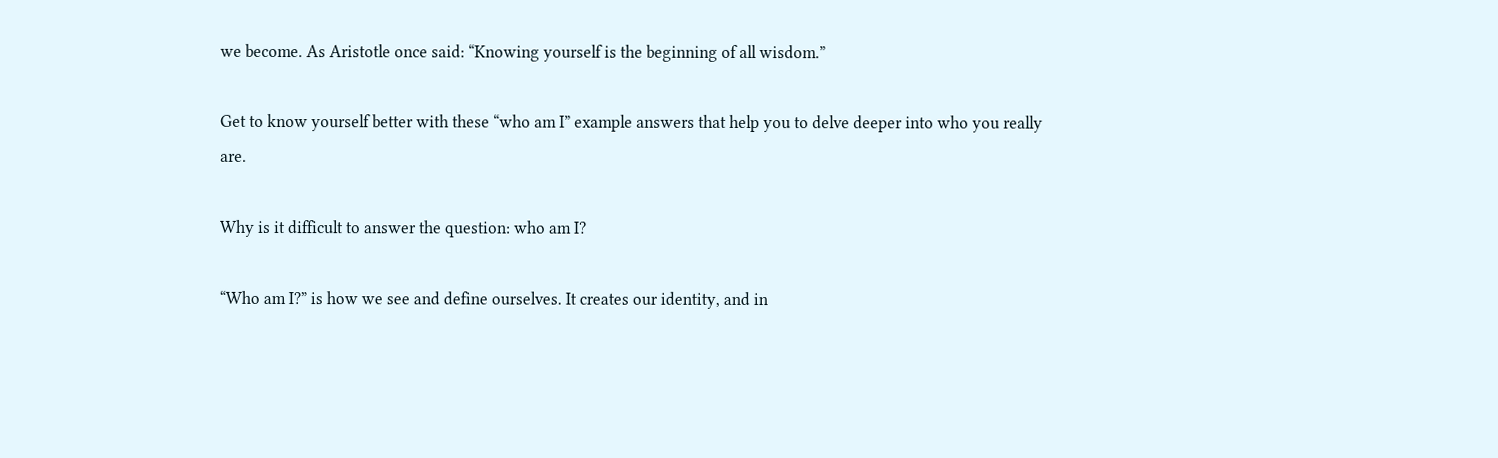we become. As Aristotle once said: “Knowing yourself is the beginning of all wisdom.”

Get to know yourself better with these “who am I” example answers that help you to delve deeper into who you really are.

Why is it difficult to answer the question: who am I?

“Who am I?” is how we see and define ourselves. It creates our identity, and in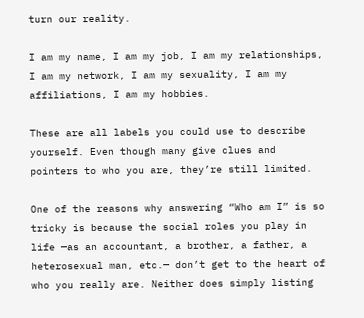turn our reality.

I am my name, I am my job, I am my relationships, I am my network, I am my sexuality, I am my affiliations, I am my hobbies.

These are all labels you could use to describe yourself. Even though many give clues and pointers to who you are, they’re still limited.

One of the reasons why answering “Who am I” is so tricky is because the social roles you play in life —as an accountant, a brother, a father, a heterosexual man, etc.— don’t get to the heart of who you really are. Neither does simply listing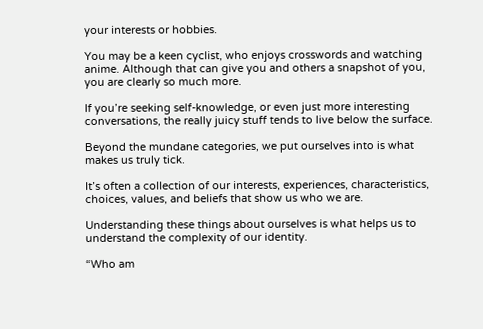your interests or hobbies.

You may be a keen cyclist, who enjoys crosswords and watching anime. Although that can give you and others a snapshot of you, you are clearly so much more.

If you’re seeking self-knowledge, or even just more interesting conversations, the really juicy stuff tends to live below the surface.

Beyond the mundane categories, we put ourselves into is what makes us truly tick.

It’s often a collection of our interests, experiences, characteristics, choices, values, and beliefs that show us who we are.

Understanding these things about ourselves is what helps us to understand the complexity of our identity.

“Who am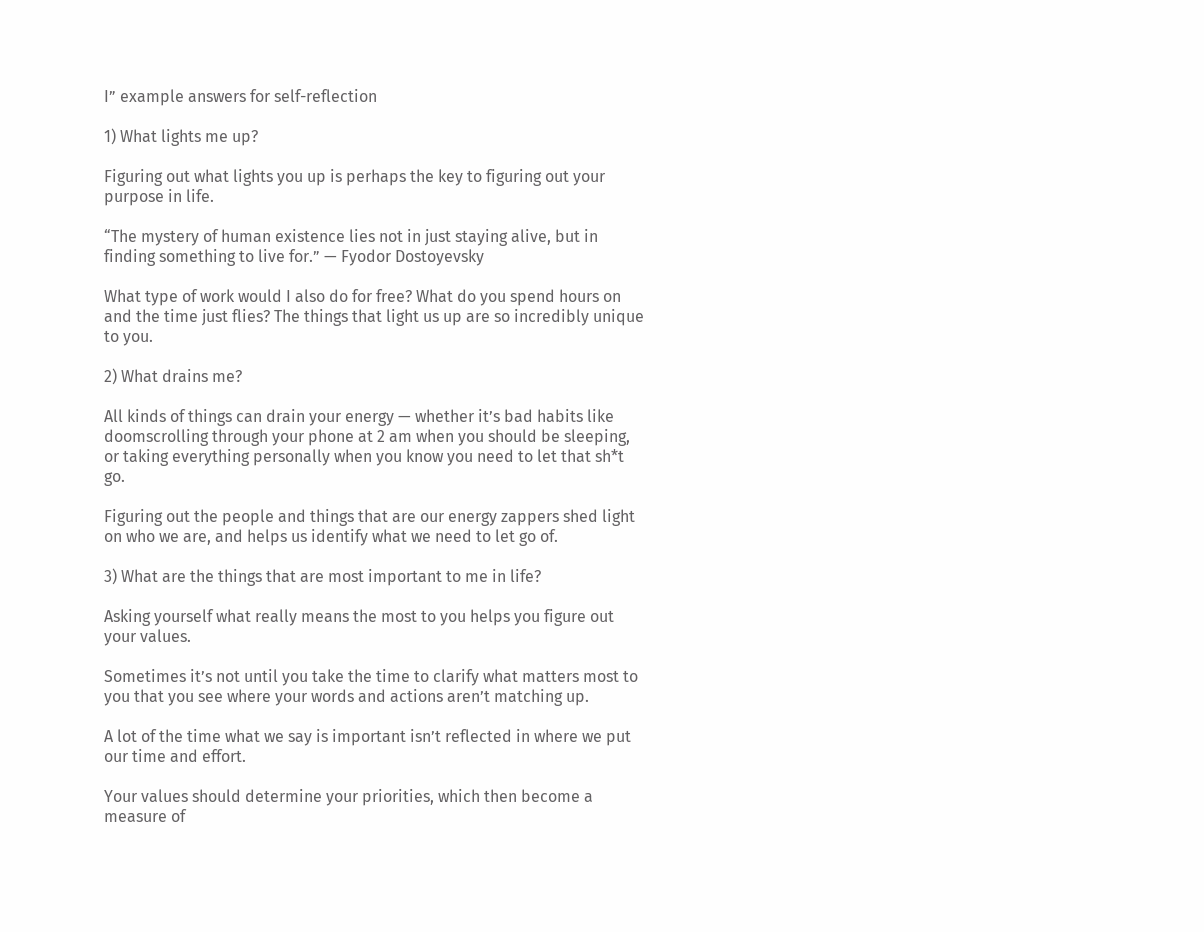I” example answers for self-reflection

1) What lights me up?

Figuring out what lights you up is perhaps the key to figuring out your purpose in life.

“The mystery of human existence lies not in just staying alive, but in finding something to live for.” — Fyodor Dostoyevsky

What type of work would I also do for free? What do you spend hours on and the time just flies? The things that light us up are so incredibly unique to you.

2) What drains me?

All kinds of things can drain your energy — whether it’s bad habits like doomscrolling through your phone at 2 am when you should be sleeping, or taking everything personally when you know you need to let that sh*t go.

Figuring out the people and things that are our energy zappers shed light on who we are, and helps us identify what we need to let go of.

3) What are the things that are most important to me in life?

Asking yourself what really means the most to you helps you figure out your values.

Sometimes it’s not until you take the time to clarify what matters most to you that you see where your words and actions aren’t matching up.

A lot of the time what we say is important isn’t reflected in where we put our time and effort.

Your values should determine your priorities, which then become a measure of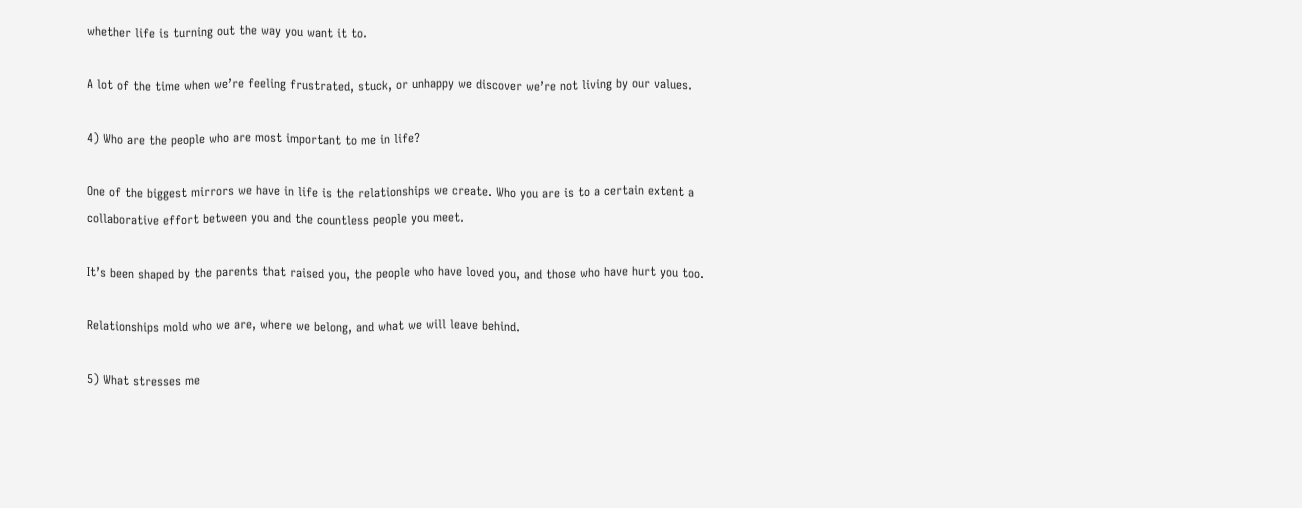whether life is turning out the way you want it to.

A lot of the time when we’re feeling frustrated, stuck, or unhappy we discover we’re not living by our values.

4) Who are the people who are most important to me in life?

One of the biggest mirrors we have in life is the relationships we create. Who you are is to a certain extent a collaborative effort between you and the countless people you meet.

It’s been shaped by the parents that raised you, the people who have loved you, and those who have hurt you too.

Relationships mold who we are, where we belong, and what we will leave behind.

5) What stresses me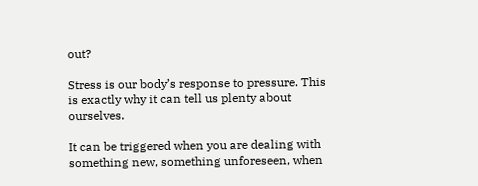out?

Stress is our body’s response to pressure. This is exactly why it can tell us plenty about ourselves.

It can be triggered when you are dealing with something new, something unforeseen, when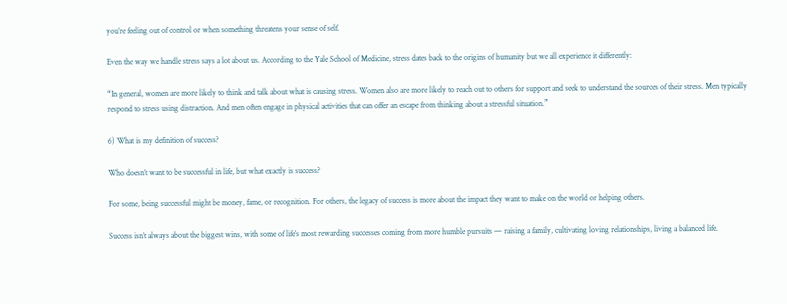you’re feeling out of control or when something threatens your sense of self.

Even the way we handle stress says a lot about us. According to the Yale School of Medicine, stress dates back to the origins of humanity but we all experience it differently:

“In general, women are more likely to think and talk about what is causing stress. Women also are more likely to reach out to others for support and seek to understand the sources of their stress. Men typically respond to stress using distraction. And men often engage in physical activities that can offer an escape from thinking about a stressful situation.”

6) What is my definition of success?

Who doesn’t want to be successful in life, but what exactly is success?

For some, being successful might be money, fame, or recognition. For others, the legacy of success is more about the impact they want to make on the world or helping others.

Success isn’t always about the biggest wins, with some of life’s most rewarding successes coming from more humble pursuits — raising a family, cultivating loving relationships, living a balanced life.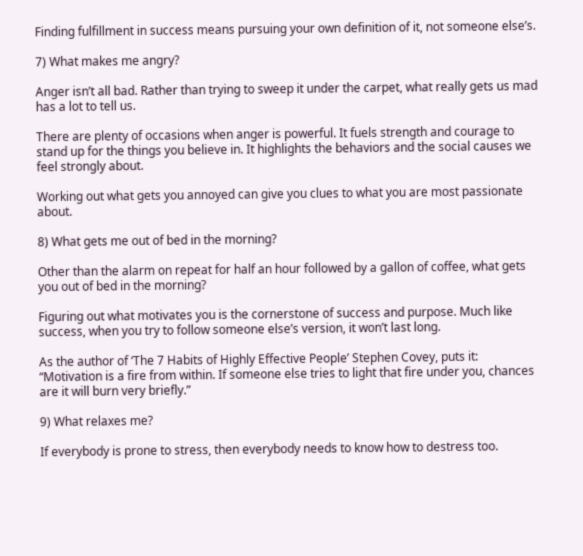Finding fulfillment in success means pursuing your own definition of it, not someone else’s.

7) What makes me angry?

Anger isn’t all bad. Rather than trying to sweep it under the carpet, what really gets us mad has a lot to tell us.

There are plenty of occasions when anger is powerful. It fuels strength and courage to stand up for the things you believe in. It highlights the behaviors and the social causes we feel strongly about.

Working out what gets you annoyed can give you clues to what you are most passionate about.

8) What gets me out of bed in the morning?

Other than the alarm on repeat for half an hour followed by a gallon of coffee, what gets you out of bed in the morning?

Figuring out what motivates you is the cornerstone of success and purpose. Much like success, when you try to follow someone else’s version, it won’t last long.

As the author of ‘The 7 Habits of Highly Effective People’ Stephen Covey, puts it: “Motivation is a fire from within. If someone else tries to light that fire under you, chances are it will burn very briefly.”

9) What relaxes me?

If everybody is prone to stress, then everybody needs to know how to destress too.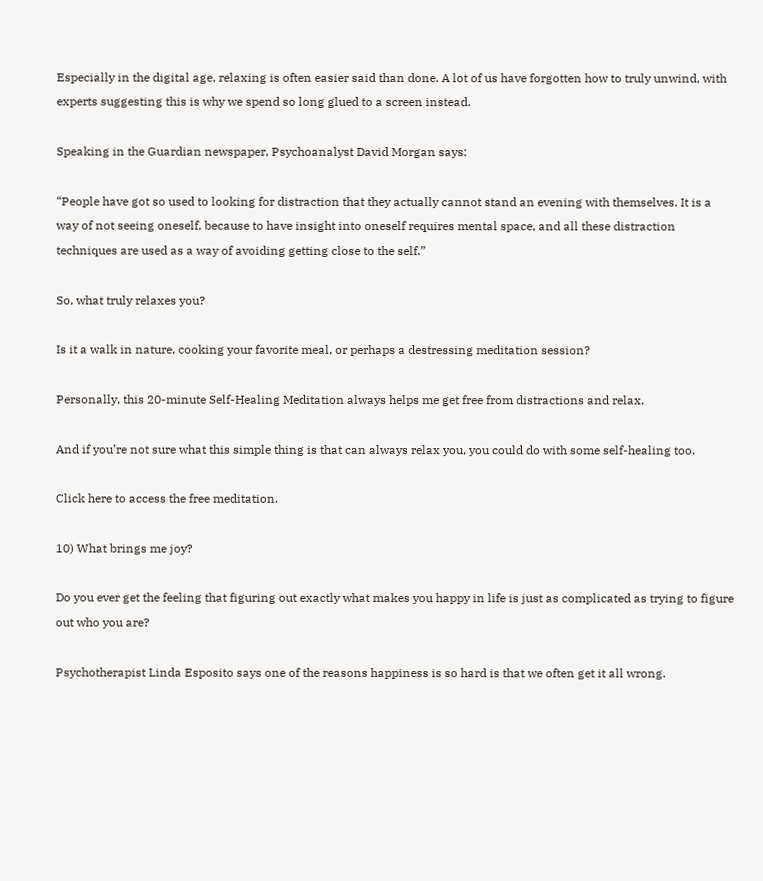Especially in the digital age, relaxing is often easier said than done. A lot of us have forgotten how to truly unwind, with experts suggesting this is why we spend so long glued to a screen instead.

Speaking in the Guardian newspaper, Psychoanalyst David Morgan says:

“People have got so used to looking for distraction that they actually cannot stand an evening with themselves. It is a way of not seeing oneself, because to have insight into oneself requires mental space, and all these distraction techniques are used as a way of avoiding getting close to the self.”

So, what truly relaxes you?

Is it a walk in nature, cooking your favorite meal, or perhaps a destressing meditation session?

Personally, this 20-minute Self-Healing Meditation always helps me get free from distractions and relax.

And if you’re not sure what this simple thing is that can always relax you, you could do with some self-healing too.

Click here to access the free meditation.

10) What brings me joy?

Do you ever get the feeling that figuring out exactly what makes you happy in life is just as complicated as trying to figure out who you are?

Psychotherapist Linda Esposito says one of the reasons happiness is so hard is that we often get it all wrong.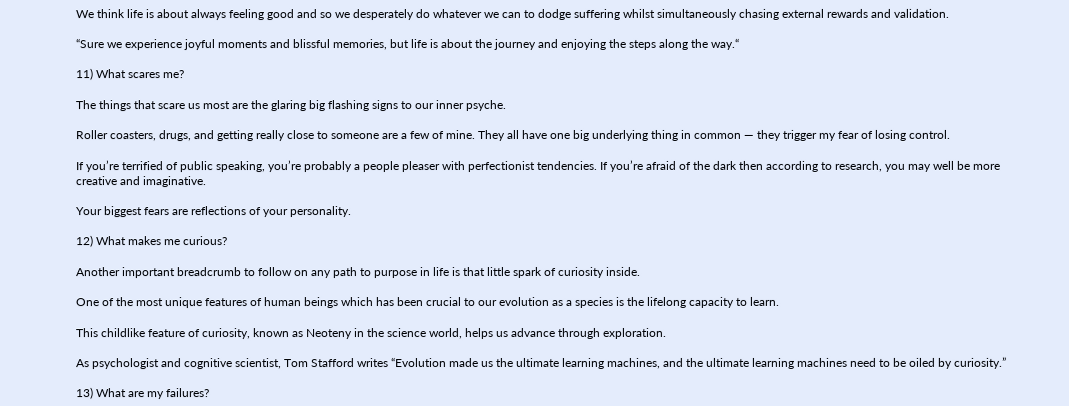We think life is about always feeling good and so we desperately do whatever we can to dodge suffering whilst simultaneously chasing external rewards and validation.

“Sure we experience joyful moments and blissful memories, but life is about the journey and enjoying the steps along the way.“

11) What scares me?

The things that scare us most are the glaring big flashing signs to our inner psyche.

Roller coasters, drugs, and getting really close to someone are a few of mine. They all have one big underlying thing in common — they trigger my fear of losing control.

If you’re terrified of public speaking, you’re probably a people pleaser with perfectionist tendencies. If you’re afraid of the dark then according to research, you may well be more creative and imaginative.

Your biggest fears are reflections of your personality.

12) What makes me curious?

Another important breadcrumb to follow on any path to purpose in life is that little spark of curiosity inside.

One of the most unique features of human beings which has been crucial to our evolution as a species is the lifelong capacity to learn.

This childlike feature of curiosity, known as Neoteny in the science world, helps us advance through exploration.

As psychologist and cognitive scientist, Tom Stafford writes “Evolution made us the ultimate learning machines, and the ultimate learning machines need to be oiled by curiosity.”

13) What are my failures?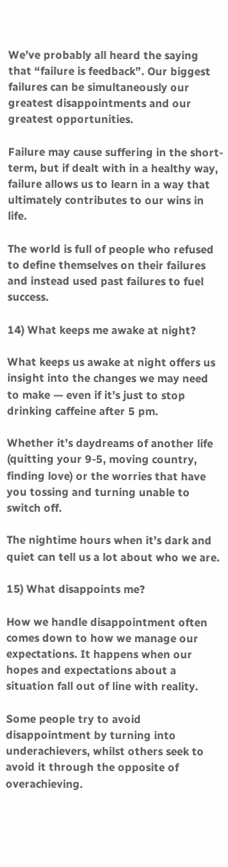We’ve probably all heard the saying that “failure is feedback”. Our biggest failures can be simultaneously our greatest disappointments and our greatest opportunities.

Failure may cause suffering in the short-term, but if dealt with in a healthy way, failure allows us to learn in a way that ultimately contributes to our wins in life.

The world is full of people who refused to define themselves on their failures and instead used past failures to fuel success.

14) What keeps me awake at night?

What keeps us awake at night offers us insight into the changes we may need to make — even if it’s just to stop drinking caffeine after 5 pm.

Whether it’s daydreams of another life (quitting your 9-5, moving country, finding love) or the worries that have you tossing and turning unable to switch off.

The nightime hours when it’s dark and quiet can tell us a lot about who we are.

15) What disappoints me?

How we handle disappointment often comes down to how we manage our expectations. It happens when our hopes and expectations about a situation fall out of line with reality.

Some people try to avoid disappointment by turning into underachievers, whilst others seek to avoid it through the opposite of overachieving.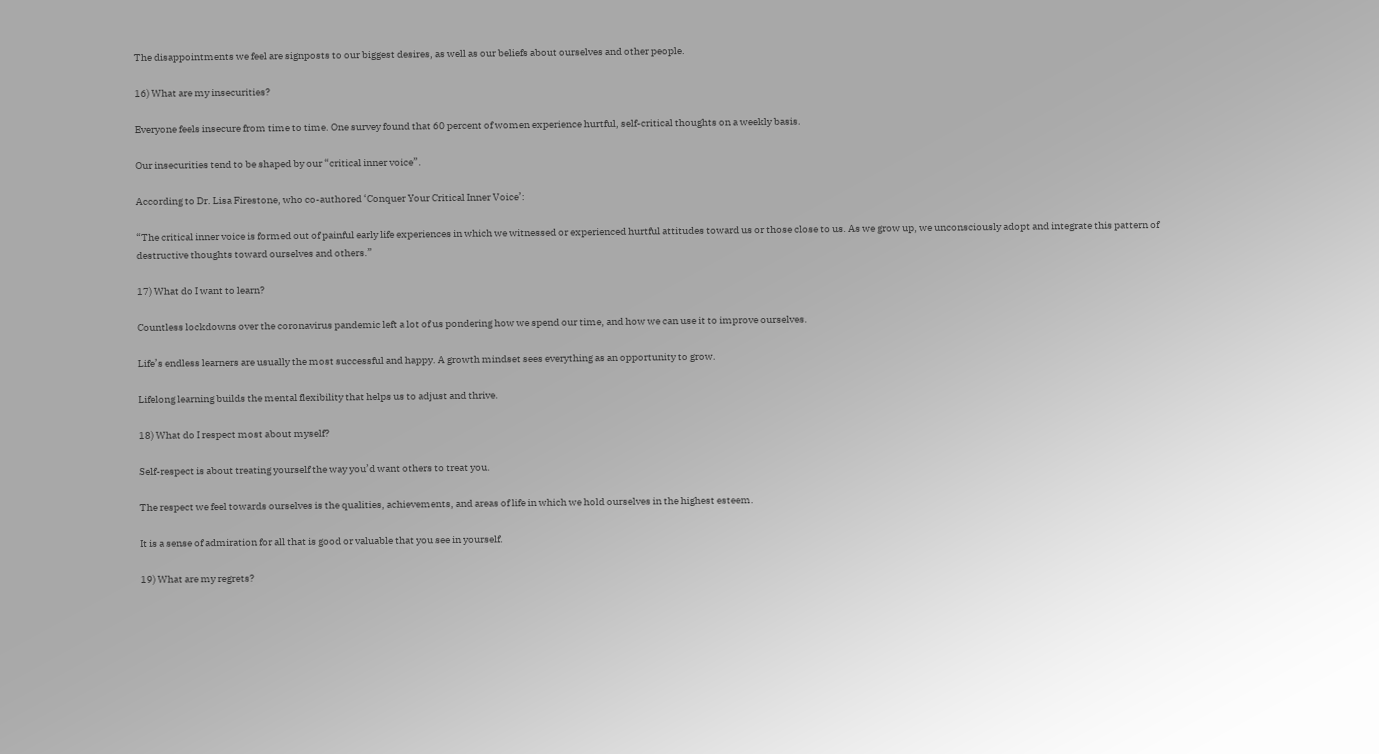The disappointments we feel are signposts to our biggest desires, as well as our beliefs about ourselves and other people.

16) What are my insecurities?

Everyone feels insecure from time to time. One survey found that 60 percent of women experience hurtful, self-critical thoughts on a weekly basis.

Our insecurities tend to be shaped by our “critical inner voice”.

According to Dr. Lisa Firestone, who co-authored ‘Conquer Your Critical Inner Voice’:

“The critical inner voice is formed out of painful early life experiences in which we witnessed or experienced hurtful attitudes toward us or those close to us. As we grow up, we unconsciously adopt and integrate this pattern of destructive thoughts toward ourselves and others.”

17) What do I want to learn?

Countless lockdowns over the coronavirus pandemic left a lot of us pondering how we spend our time, and how we can use it to improve ourselves.

Life’s endless learners are usually the most successful and happy. A growth mindset sees everything as an opportunity to grow.

Lifelong learning builds the mental flexibility that helps us to adjust and thrive.

18) What do I respect most about myself?

Self-respect is about treating yourself the way you’d want others to treat you.

The respect we feel towards ourselves is the qualities, achievements, and areas of life in which we hold ourselves in the highest esteem.

It is a sense of admiration for all that is good or valuable that you see in yourself.

19) What are my regrets?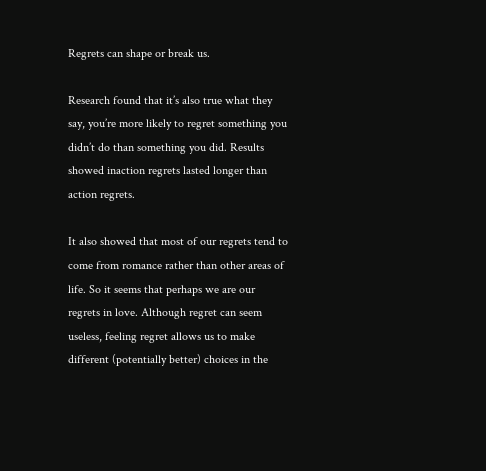Regrets can shape or break us.

Research found that it’s also true what they say, you’re more likely to regret something you didn’t do than something you did. Results showed inaction regrets lasted longer than action regrets.

It also showed that most of our regrets tend to come from romance rather than other areas of life. So it seems that perhaps we are our regrets in love. Although regret can seem useless, feeling regret allows us to make different (potentially better) choices in the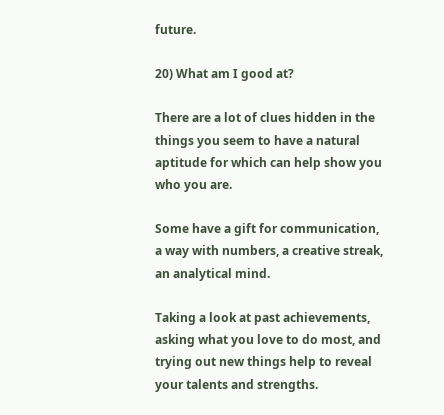future.

20) What am I good at?

There are a lot of clues hidden in the things you seem to have a natural aptitude for which can help show you who you are.

Some have a gift for communication, a way with numbers, a creative streak, an analytical mind.

Taking a look at past achievements, asking what you love to do most, and trying out new things help to reveal your talents and strengths.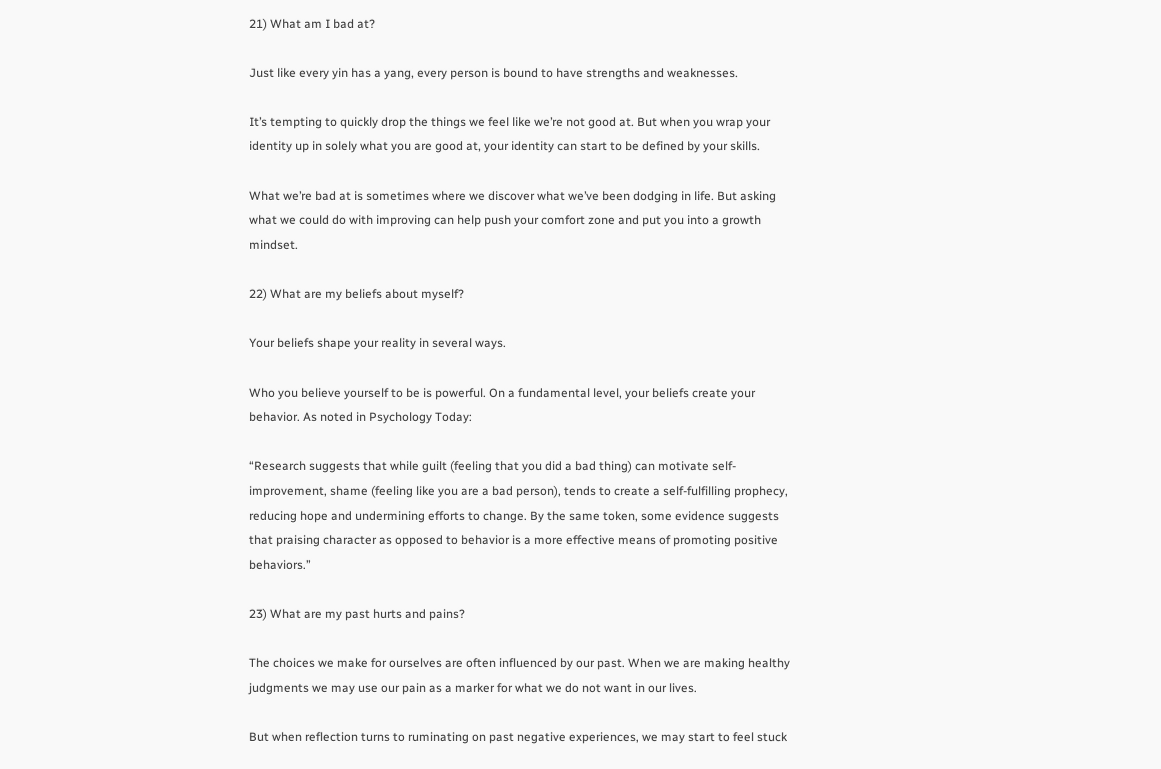21) What am I bad at?

Just like every yin has a yang, every person is bound to have strengths and weaknesses.

It’s tempting to quickly drop the things we feel like we’re not good at. But when you wrap your identity up in solely what you are good at, your identity can start to be defined by your skills.

What we’re bad at is sometimes where we discover what we’ve been dodging in life. But asking what we could do with improving can help push your comfort zone and put you into a growth mindset.

22) What are my beliefs about myself?

Your beliefs shape your reality in several ways.

Who you believe yourself to be is powerful. On a fundamental level, your beliefs create your behavior. As noted in Psychology Today:

“Research suggests that while guilt (feeling that you did a bad thing) can motivate self-improvement, shame (feeling like you are a bad person), tends to create a self-fulfilling prophecy, reducing hope and undermining efforts to change. By the same token, some evidence suggests that praising character as opposed to behavior is a more effective means of promoting positive behaviors.”

23) What are my past hurts and pains?

The choices we make for ourselves are often influenced by our past. When we are making healthy judgments we may use our pain as a marker for what we do not want in our lives.

But when reflection turns to ruminating on past negative experiences, we may start to feel stuck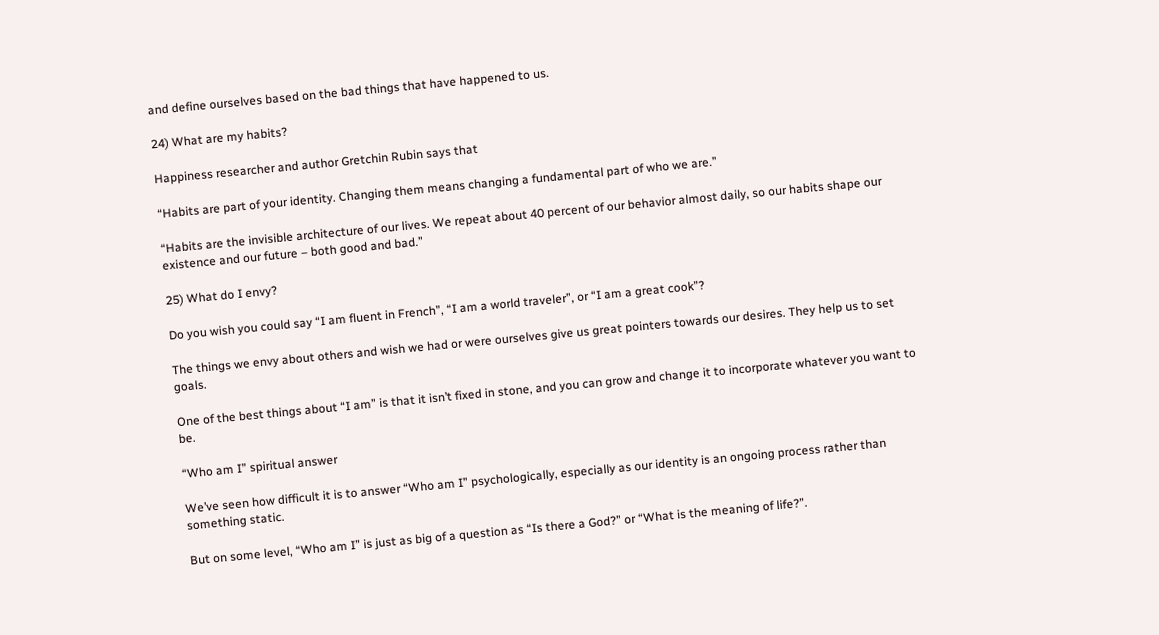and define ourselves based on the bad things that have happened to us.

24) What are my habits?

Happiness researcher and author Gretchin Rubin says that

“Habits are part of your identity. Changing them means changing a fundamental part of who we are.”

“Habits are the invisible architecture of our lives. We repeat about 40 percent of our behavior almost daily, so our habits shape our existence and our future – both good and bad.”

25) What do I envy?

Do you wish you could say “I am fluent in French”, “I am a world traveler”, or “I am a great cook”?

The things we envy about others and wish we had or were ourselves give us great pointers towards our desires. They help us to set goals.

One of the best things about “I am” is that it isn’t fixed in stone, and you can grow and change it to incorporate whatever you want to be.

“Who am I” spiritual answer

We’ve seen how difficult it is to answer “Who am I” psychologically, especially as our identity is an ongoing process rather than something static.

But on some level, “Who am I” is just as big of a question as “Is there a God?” or “What is the meaning of life?”.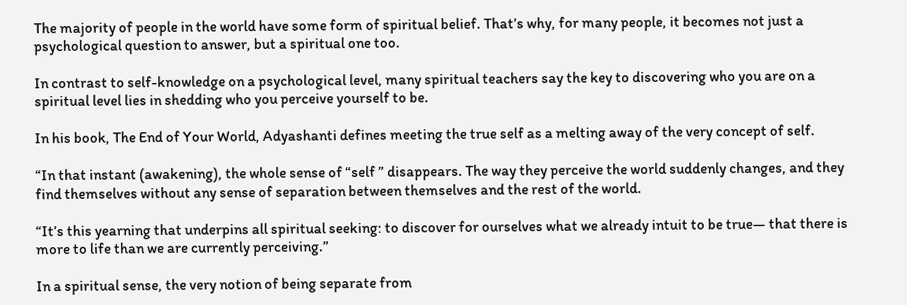The majority of people in the world have some form of spiritual belief. That’s why, for many people, it becomes not just a psychological question to answer, but a spiritual one too.

In contrast to self-knowledge on a psychological level, many spiritual teachers say the key to discovering who you are on a spiritual level lies in shedding who you perceive yourself to be.

In his book, The End of Your World, Adyashanti defines meeting the true self as a melting away of the very concept of self.

“In that instant (awakening), the whole sense of “self ” disappears. The way they perceive the world suddenly changes, and they find themselves without any sense of separation between themselves and the rest of the world.

“It’s this yearning that underpins all spiritual seeking: to discover for ourselves what we already intuit to be true— that there is more to life than we are currently perceiving.”

In a spiritual sense, the very notion of being separate from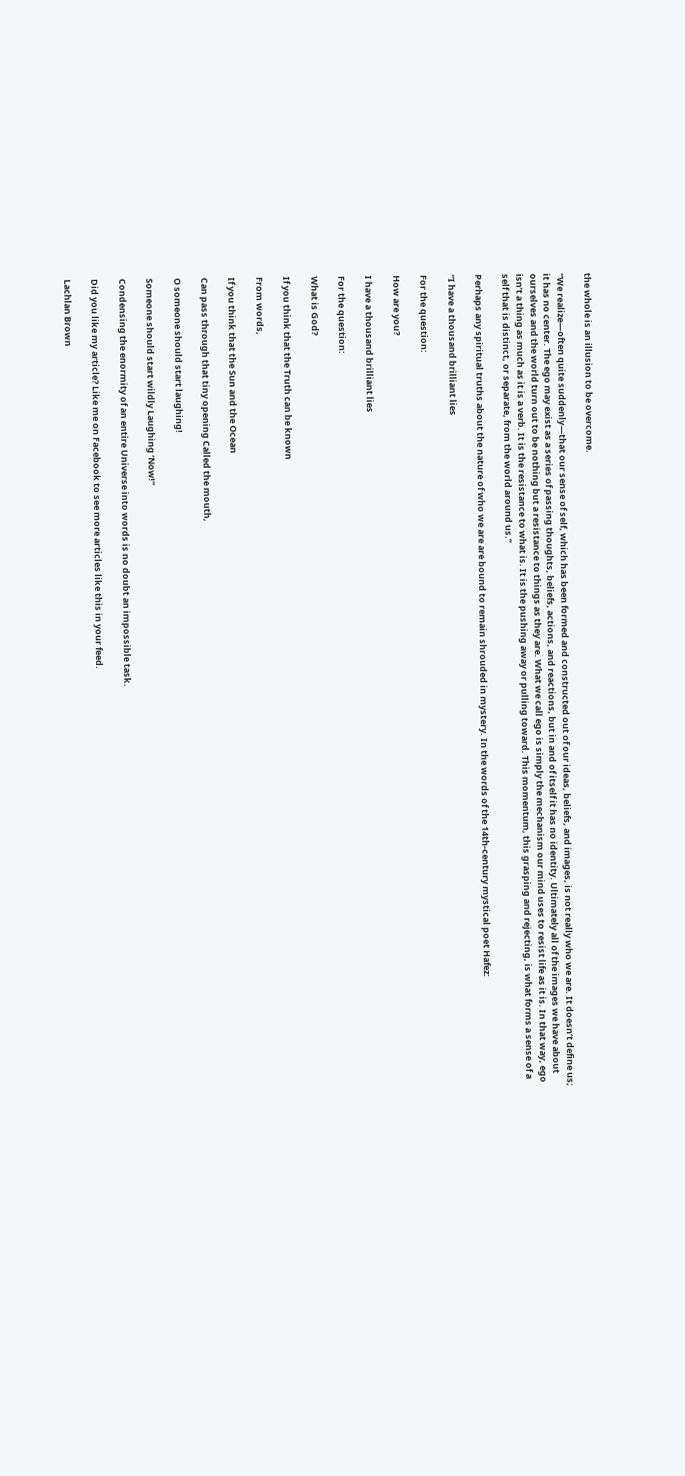the whole is an illusion to be overcome.

“We realize—often quite suddenly—that our sense of self, which has been formed and constructed out of our ideas, beliefs, and images, is not really who we are. It doesn’t define us; it has no center. The ego may exist as a series of passing thoughts, beliefs, actions, and reactions, but in and of itself it has no identity. Ultimately all of the images we have about ourselves and the world turn out to be nothing but a resistance to things as they are. What we call ego is simply the mechanism our mind uses to resist life as it is. In that way, ego isn’t a thing as much as it is a verb. It is the resistance to what is. It is the pushing away or pulling toward. This momentum, this grasping and rejecting, is what forms a sense of a self that is distinct, or separate, from the world around us.”

Perhaps any spiritual truths about the nature of who we are are bound to remain shrouded in mystery. In the words of the 14th-century mystical poet Hafez:

“I have a thousand brilliant lies

For the question:

How are you?

I have a thousand brilliant lies

For the question:

What is God?

If you think that the Truth can be known

From words,

If you think that the Sun and the Ocean

Can pass through that tiny opening Called the mouth,

O someone should start laughing!

Someone should start wildly Laughing ‘Now!”

Condensing the enormity of an entire Universe into words is no doubt an impossible task.

Did you like my article? Like me on Facebook to see more articles like this in your feed.

Lachlan Brown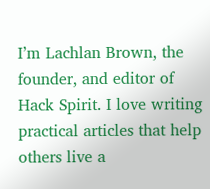I’m Lachlan Brown, the founder, and editor of Hack Spirit. I love writing practical articles that help others live a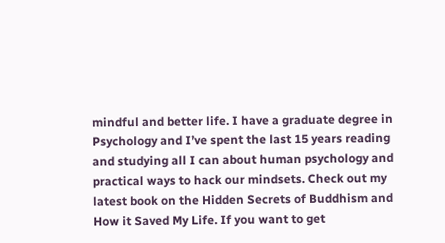mindful and better life. I have a graduate degree in Psychology and I’ve spent the last 15 years reading and studying all I can about human psychology and practical ways to hack our mindsets. Check out my latest book on the Hidden Secrets of Buddhism and How it Saved My Life. If you want to get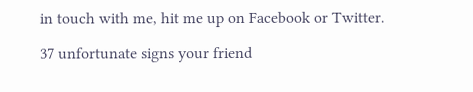in touch with me, hit me up on Facebook or Twitter.

37 unfortunate signs your friend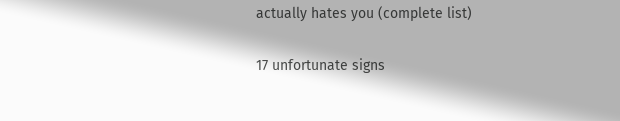actually hates you (complete list)

17 unfortunate signs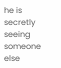he is secretly seeing someone else